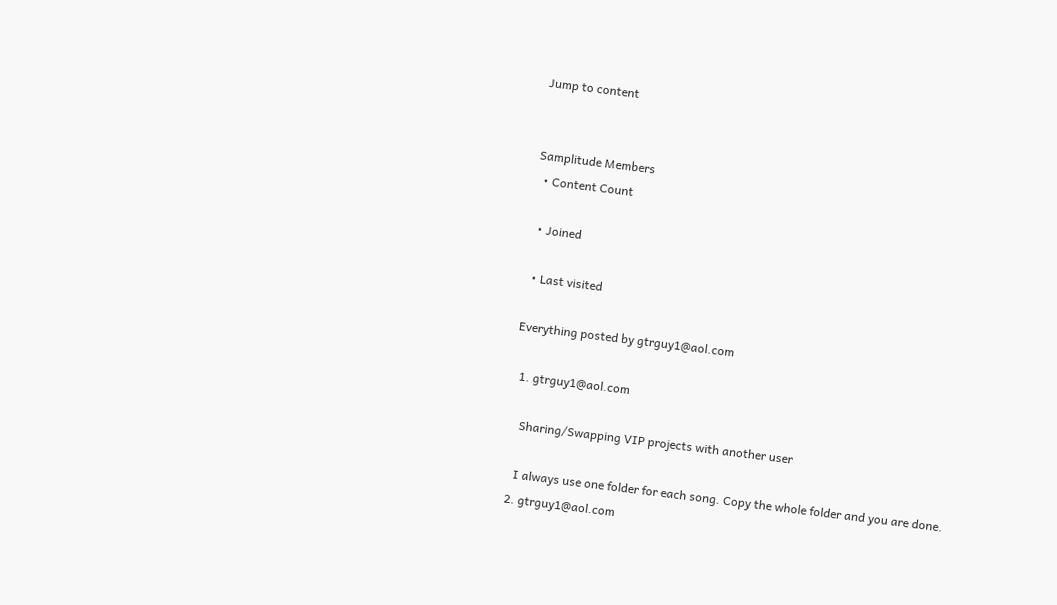Jump to content


Samplitude Members
  • Content Count

  • Joined

  • Last visited

Everything posted by gtrguy1@aol.com

  1. gtrguy1@aol.com

    Sharing/Swapping VIP projects with another user

    I always use one folder for each song. Copy the whole folder and you are done.
  2. gtrguy1@aol.com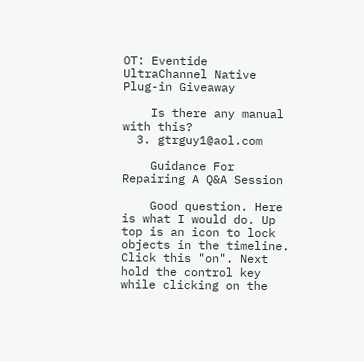OT: Eventide UltraChannel Native Plug-in Giveaway

    Is there any manual with this?
  3. gtrguy1@aol.com

    Guidance For Repairing A Q&A Session

    Good question. Here is what I would do. Up top is an icon to lock objects in the timeline. Click this "on". Next hold the control key while clicking on the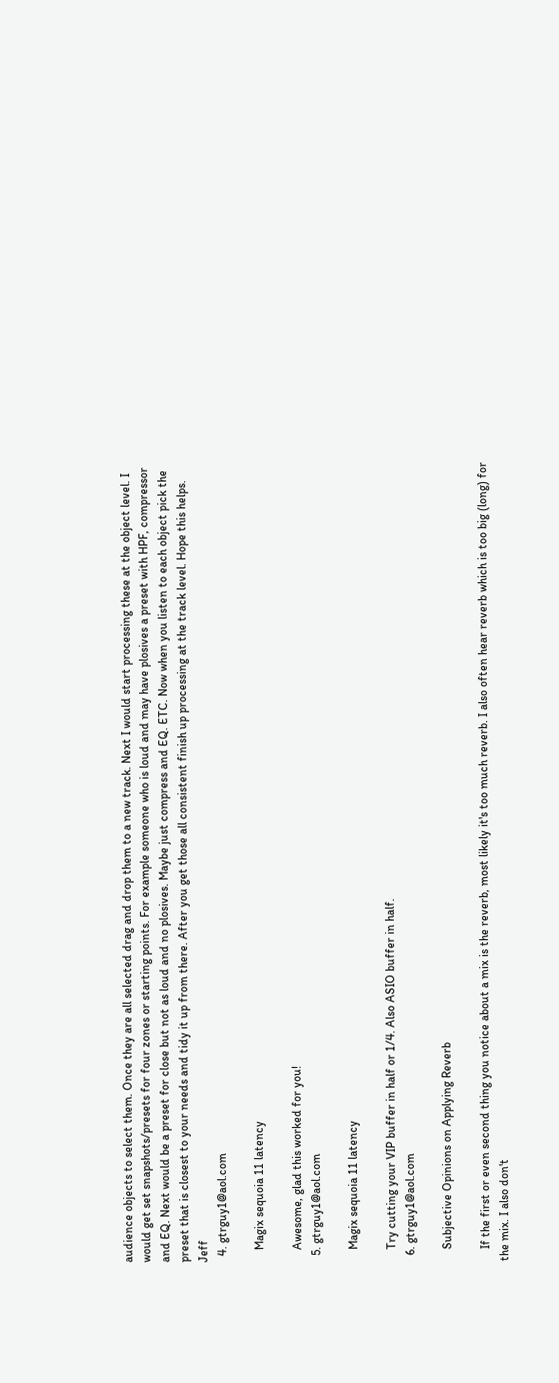audience objects to select them. Once they are all selected drag and drop them to a new track. Next I would start processing these at the object level. I would get set snapshots/presets for four zones or starting points. For example someone who is loud and may have plosives a preset with HPF, compressor and EQ. Next would be a preset for close but not as loud and no plosives. Maybe just compress and EQ. ETC. Now when you listen to each object pick the preset that is closest to your needs and tidy it up from there. After you get those all consistent finish up processing at the track level. Hope this helps. Jeff
  4. gtrguy1@aol.com

    Magix sequoia 11 latency

    Awesome, glad this worked for you!
  5. gtrguy1@aol.com

    Magix sequoia 11 latency

    Try cutting your VIP buffer in half or 1/4. Also ASIO buffer in half.
  6. gtrguy1@aol.com

    Subjective Opinions on Applying Reverb

    If the first or even second thing you notice about a mix is the reverb, most likely it's too much reverb. I also often hear reverb which is too big (long) for the mix. I also don't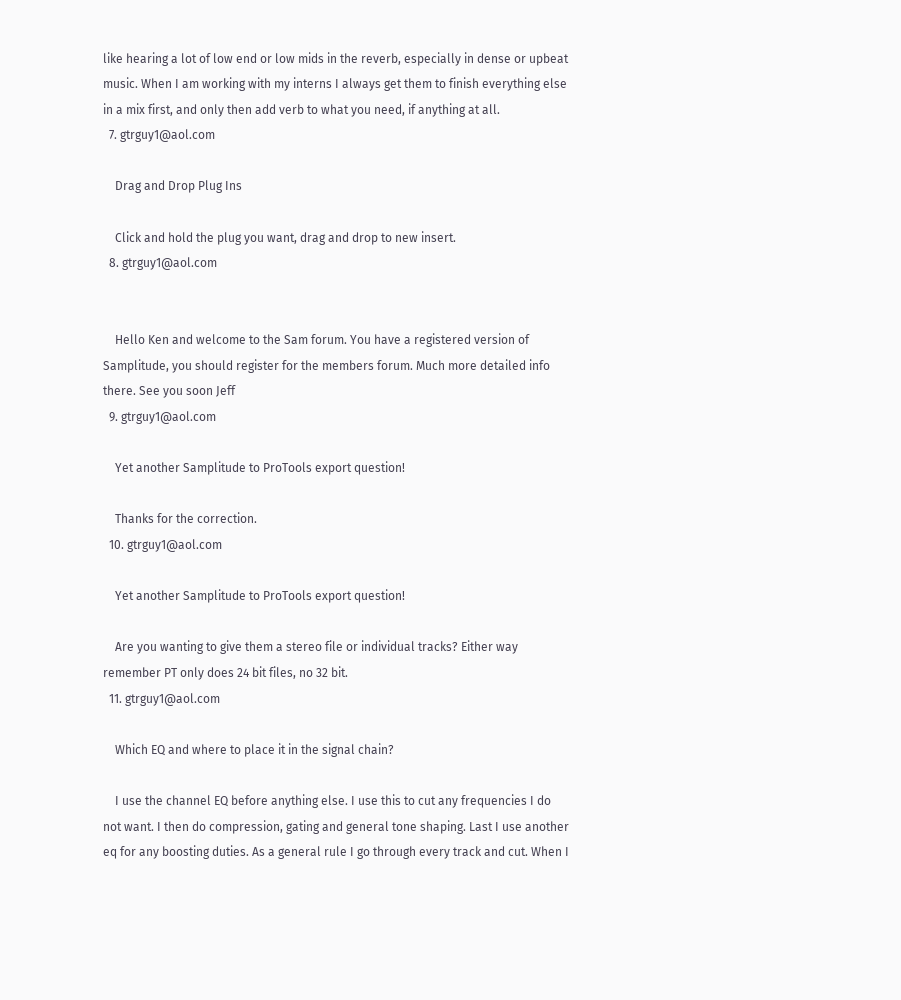like hearing a lot of low end or low mids in the reverb, especially in dense or upbeat music. When I am working with my interns I always get them to finish everything else in a mix first, and only then add verb to what you need, if anything at all.
  7. gtrguy1@aol.com

    Drag and Drop Plug Ins

    Click and hold the plug you want, drag and drop to new insert.
  8. gtrguy1@aol.com


    Hello Ken and welcome to the Sam forum. You have a registered version of Samplitude, you should register for the members forum. Much more detailed info there. See you soon Jeff
  9. gtrguy1@aol.com

    Yet another Samplitude to ProTools export question!

    Thanks for the correction.
  10. gtrguy1@aol.com

    Yet another Samplitude to ProTools export question!

    Are you wanting to give them a stereo file or individual tracks? Either way remember PT only does 24 bit files, no 32 bit.
  11. gtrguy1@aol.com

    Which EQ and where to place it in the signal chain?

    I use the channel EQ before anything else. I use this to cut any frequencies I do not want. I then do compression, gating and general tone shaping. Last I use another eq for any boosting duties. As a general rule I go through every track and cut. When I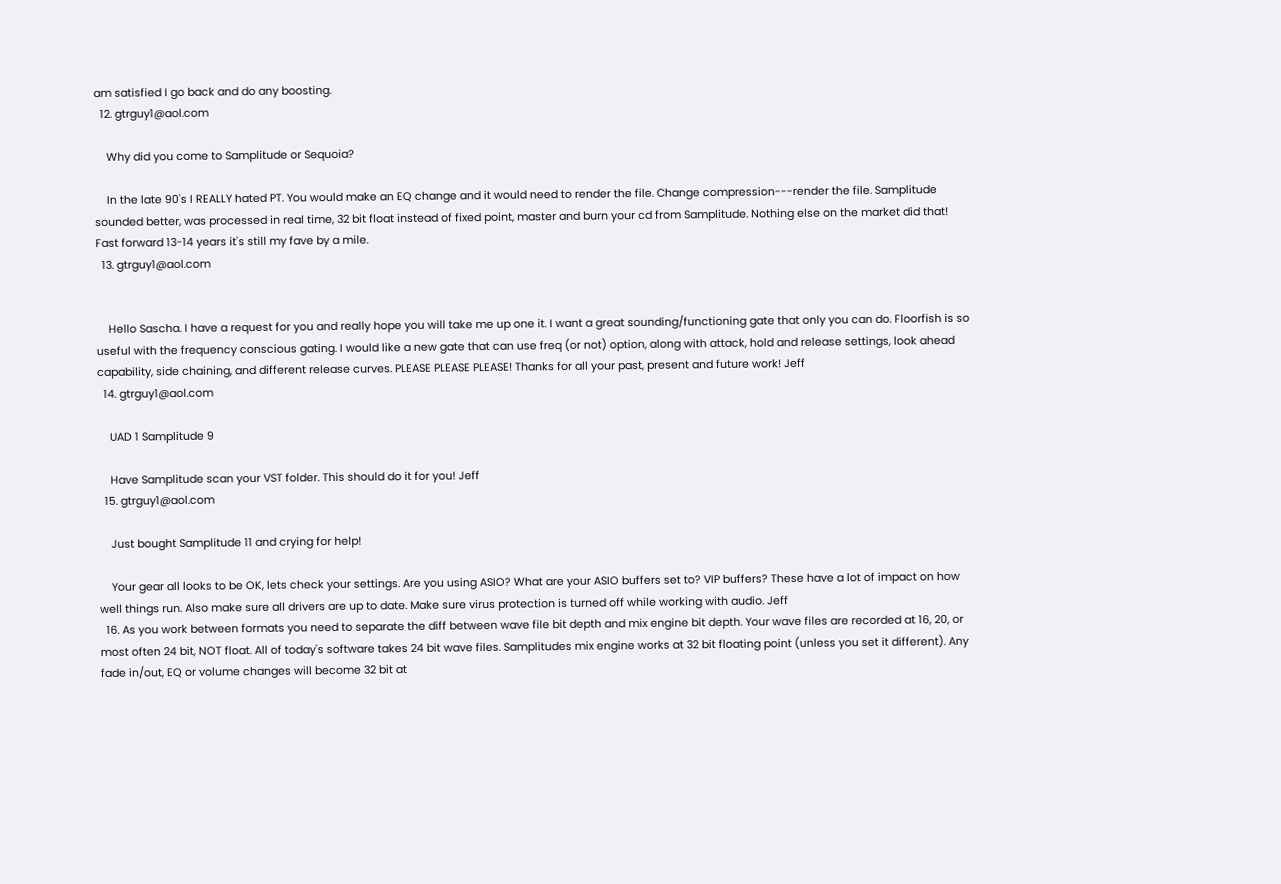am satisfied I go back and do any boosting.
  12. gtrguy1@aol.com

    Why did you come to Samplitude or Sequoia?

    In the late 90's I REALLY hated PT. You would make an EQ change and it would need to render the file. Change compression---render the file. Samplitude sounded better, was processed in real time, 32 bit float instead of fixed point, master and burn your cd from Samplitude. Nothing else on the market did that! Fast forward 13-14 years it's still my fave by a mile.
  13. gtrguy1@aol.com


    Hello Sascha. I have a request for you and really hope you will take me up one it. I want a great sounding/functioning gate that only you can do. Floorfish is so useful with the frequency conscious gating. I would like a new gate that can use freq (or not) option, along with attack, hold and release settings, look ahead capability, side chaining, and different release curves. PLEASE PLEASE PLEASE! Thanks for all your past, present and future work! Jeff
  14. gtrguy1@aol.com

    UAD 1 Samplitude 9

    Have Samplitude scan your VST folder. This should do it for you! Jeff
  15. gtrguy1@aol.com

    Just bought Samplitude 11 and crying for help!

    Your gear all looks to be OK, lets check your settings. Are you using ASIO? What are your ASIO buffers set to? VIP buffers? These have a lot of impact on how well things run. Also make sure all drivers are up to date. Make sure virus protection is turned off while working with audio. Jeff
  16. As you work between formats you need to separate the diff between wave file bit depth and mix engine bit depth. Your wave files are recorded at 16, 20, or most often 24 bit, NOT float. All of today's software takes 24 bit wave files. Samplitudes mix engine works at 32 bit floating point (unless you set it different). Any fade in/out, EQ or volume changes will become 32 bit at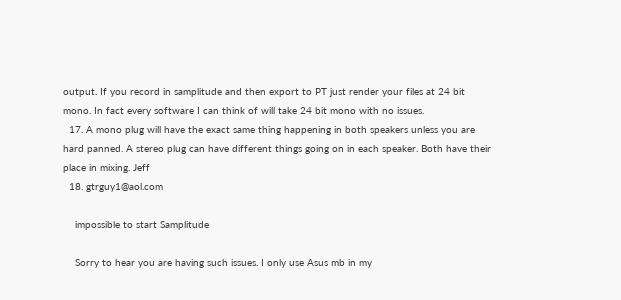output. If you record in samplitude and then export to PT just render your files at 24 bit mono. In fact every software I can think of will take 24 bit mono with no issues.
  17. A mono plug will have the exact same thing happening in both speakers unless you are hard panned. A stereo plug can have different things going on in each speaker. Both have their place in mixing. Jeff
  18. gtrguy1@aol.com

    impossible to start Samplitude

    Sorry to hear you are having such issues. I only use Asus mb in my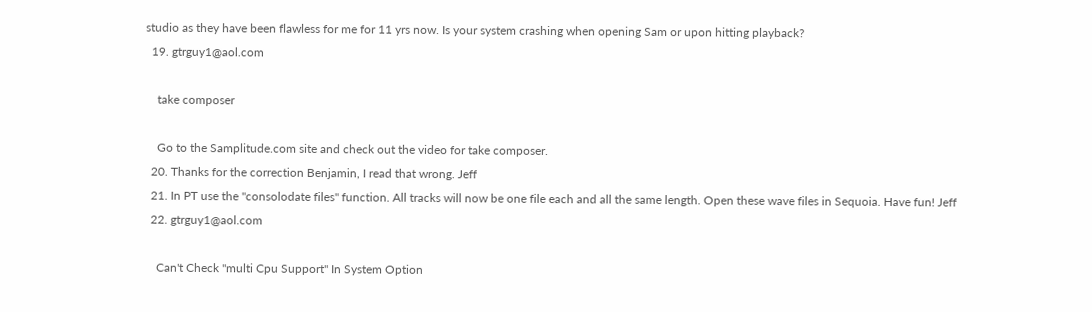studio as they have been flawless for me for 11 yrs now. Is your system crashing when opening Sam or upon hitting playback?
  19. gtrguy1@aol.com

    take composer

    Go to the Samplitude.com site and check out the video for take composer.
  20. Thanks for the correction Benjamin, I read that wrong. Jeff
  21. In PT use the "consolodate files" function. All tracks will now be one file each and all the same length. Open these wave files in Sequoia. Have fun! Jeff
  22. gtrguy1@aol.com

    Can't Check "multi Cpu Support" In System Option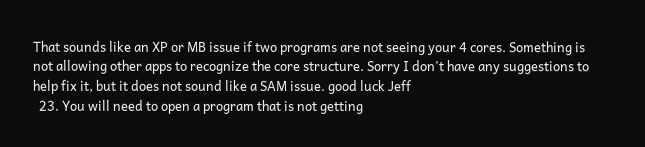That sounds like an XP or MB issue if two programs are not seeing your 4 cores. Something is not allowing other apps to recognize the core structure. Sorry I don't have any suggestions to help fix it, but it does not sound like a SAM issue. good luck Jeff
  23. You will need to open a program that is not getting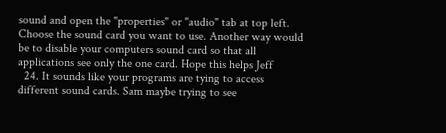sound and open the "properties" or "audio" tab at top left. Choose the sound card you want to use. Another way would be to disable your computers sound card so that all applications see only the one card. Hope this helps Jeff
  24. It sounds like your programs are tying to access different sound cards. Sam maybe trying to see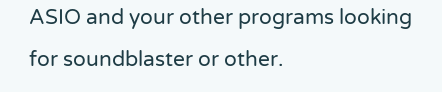ASIO and your other programs looking for soundblaster or other.